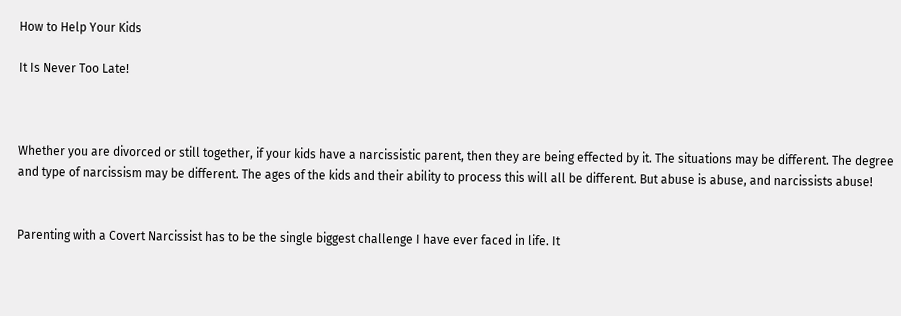How to Help Your Kids

It Is Never Too Late!



Whether you are divorced or still together, if your kids have a narcissistic parent, then they are being effected by it. The situations may be different. The degree and type of narcissism may be different. The ages of the kids and their ability to process this will all be different. But abuse is abuse, and narcissists abuse!


Parenting with a Covert Narcissist has to be the single biggest challenge I have ever faced in life. It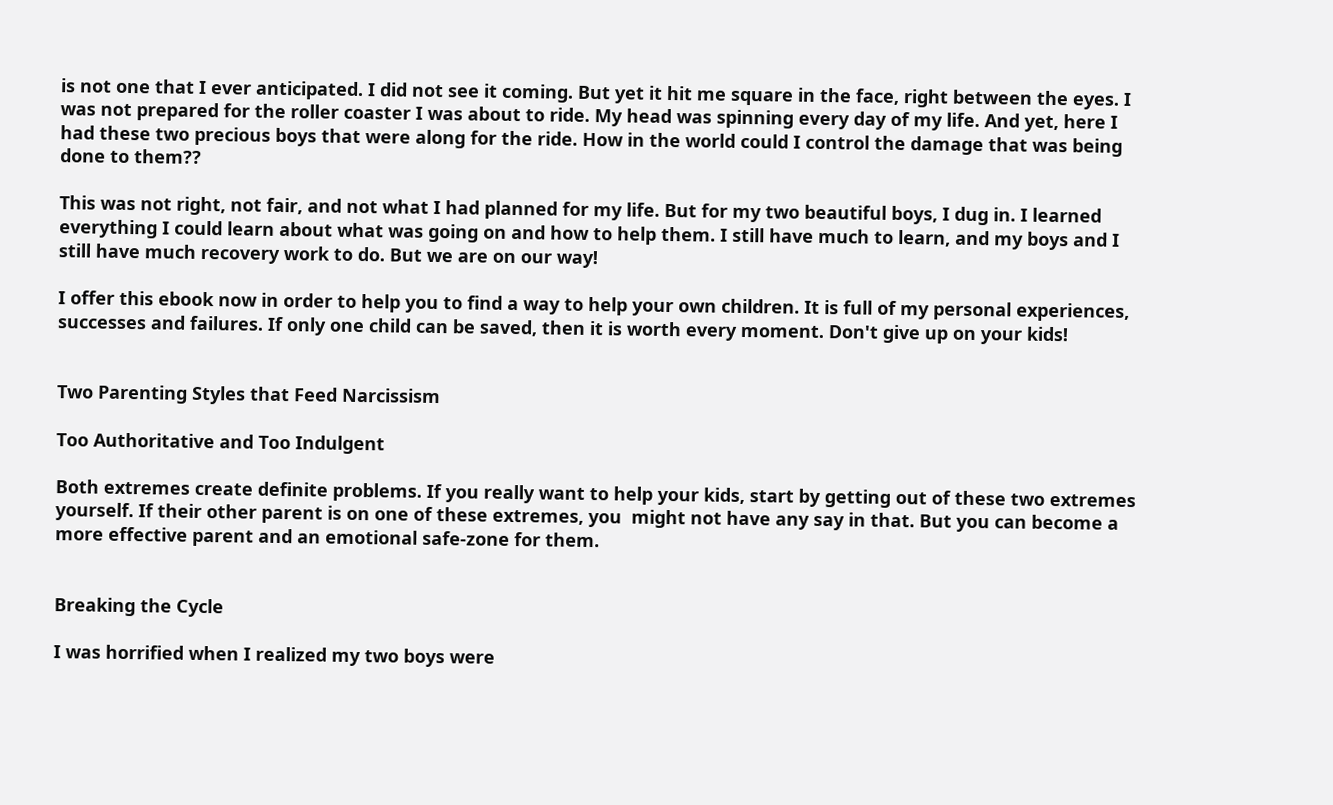is not one that I ever anticipated. I did not see it coming. But yet it hit me square in the face, right between the eyes. I was not prepared for the roller coaster I was about to ride. My head was spinning every day of my life. And yet, here I had these two precious boys that were along for the ride. How in the world could I control the damage that was being done to them??

This was not right, not fair, and not what I had planned for my life. But for my two beautiful boys, I dug in. I learned everything I could learn about what was going on and how to help them. I still have much to learn, and my boys and I still have much recovery work to do. But we are on our way!

I offer this ebook now in order to help you to find a way to help your own children. It is full of my personal experiences, successes and failures. If only one child can be saved, then it is worth every moment. Don't give up on your kids!


Two Parenting Styles that Feed Narcissism

Too Authoritative and Too Indulgent

Both extremes create definite problems. If you really want to help your kids, start by getting out of these two extremes yourself. If their other parent is on one of these extremes, you  might not have any say in that. But you can become a more effective parent and an emotional safe-zone for them.


Breaking the Cycle

I was horrified when I realized my two boys were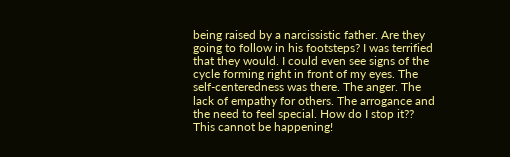being raised by a narcissistic father. Are they going to follow in his footsteps? I was terrified that they would. I could even see signs of the cycle forming right in front of my eyes. The self-centeredness was there. The anger. The lack of empathy for others. The arrogance and the need to feel special. How do I stop it?? This cannot be happening!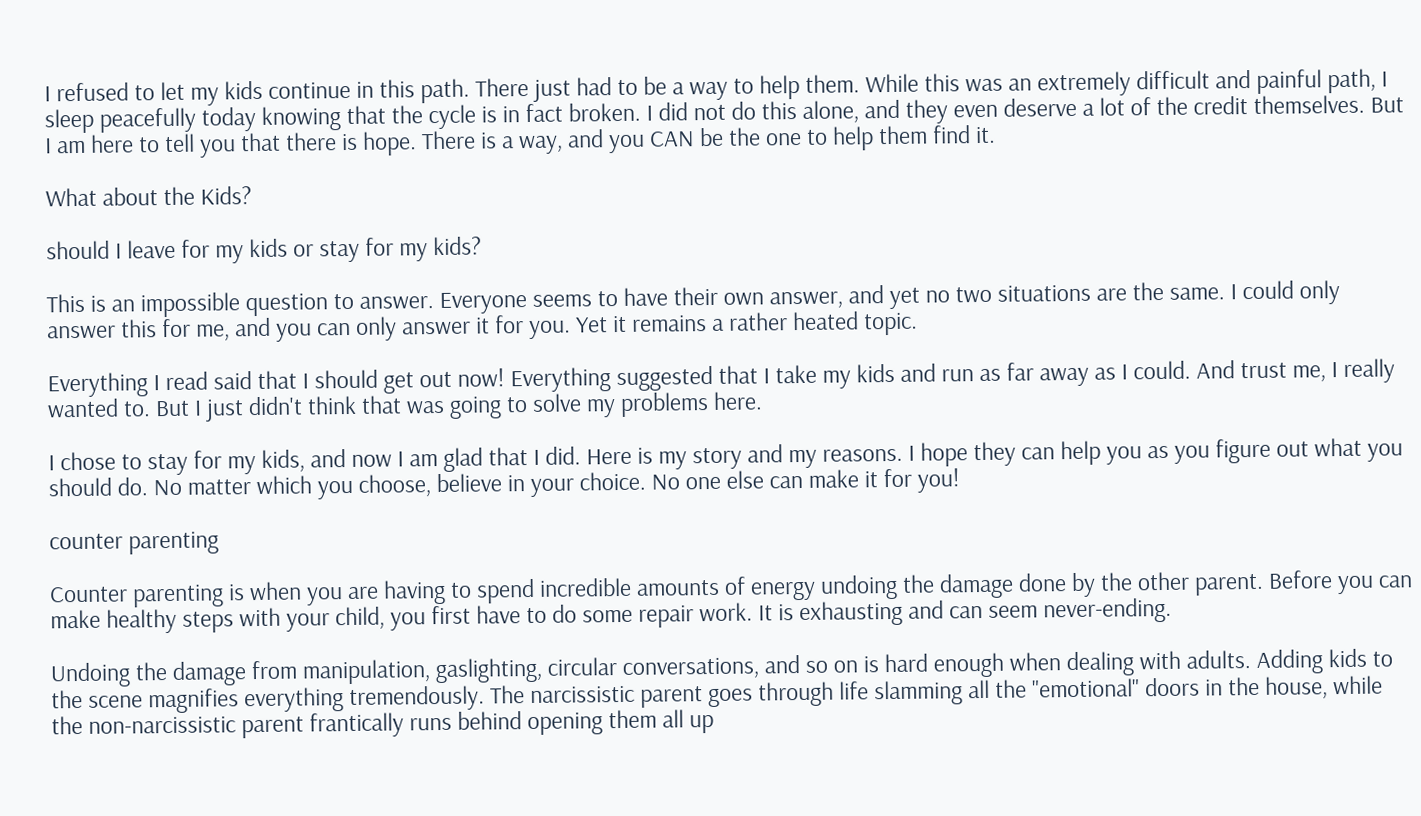I refused to let my kids continue in this path. There just had to be a way to help them. While this was an extremely difficult and painful path, I sleep peacefully today knowing that the cycle is in fact broken. I did not do this alone, and they even deserve a lot of the credit themselves. But I am here to tell you that there is hope. There is a way, and you CAN be the one to help them find it.

What about the Kids?

should I leave for my kids or stay for my kids?

This is an impossible question to answer. Everyone seems to have their own answer, and yet no two situations are the same. I could only answer this for me, and you can only answer it for you. Yet it remains a rather heated topic.

Everything I read said that I should get out now! Everything suggested that I take my kids and run as far away as I could. And trust me, I really wanted to. But I just didn't think that was going to solve my problems here.

I chose to stay for my kids, and now I am glad that I did. Here is my story and my reasons. I hope they can help you as you figure out what you should do. No matter which you choose, believe in your choice. No one else can make it for you!

counter parenting

Counter parenting is when you are having to spend incredible amounts of energy undoing the damage done by the other parent. Before you can make healthy steps with your child, you first have to do some repair work. It is exhausting and can seem never-ending.

Undoing the damage from manipulation, gaslighting, circular conversations, and so on is hard enough when dealing with adults. Adding kids to the scene magnifies everything tremendously. The narcissistic parent goes through life slamming all the "emotional" doors in the house, while the non-narcissistic parent frantically runs behind opening them all up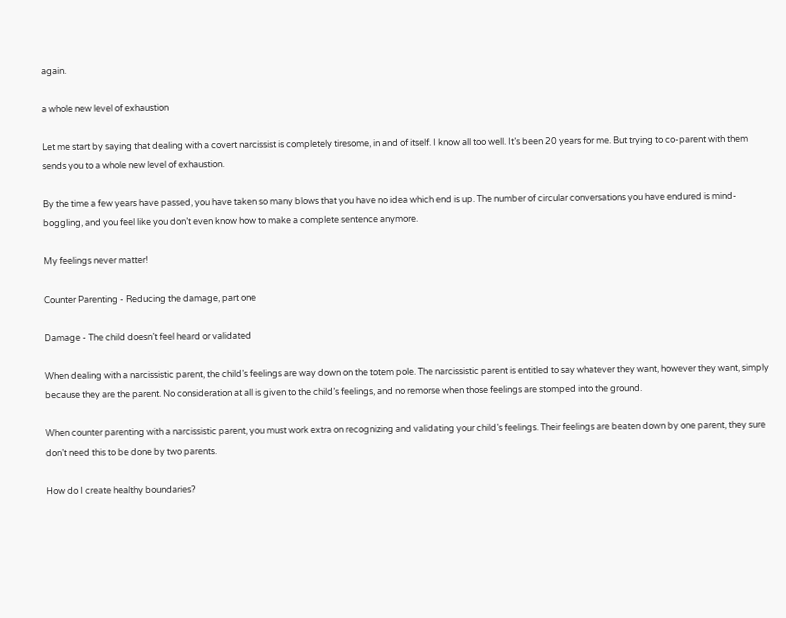again.

a whole new level of exhaustion

Let me start by saying that dealing with a covert narcissist is completely tiresome, in and of itself. I know all too well. It’s been 20 years for me. But trying to co-parent with them sends you to a whole new level of exhaustion.

By the time a few years have passed, you have taken so many blows that you have no idea which end is up. The number of circular conversations you have endured is mind-boggling, and you feel like you don’t even know how to make a complete sentence anymore.

My feelings never matter!

Counter Parenting - Reducing the damage, part one

Damage - The child doesn’t feel heard or validated

When dealing with a narcissistic parent, the child’s feelings are way down on the totem pole. The narcissistic parent is entitled to say whatever they want, however they want, simply because they are the parent. No consideration at all is given to the child’s feelings, and no remorse when those feelings are stomped into the ground.

When counter parenting with a narcissistic parent, you must work extra on recognizing and validating your child’s feelings. Their feelings are beaten down by one parent, they sure don’t need this to be done by two parents.

How do I create healthy boundaries?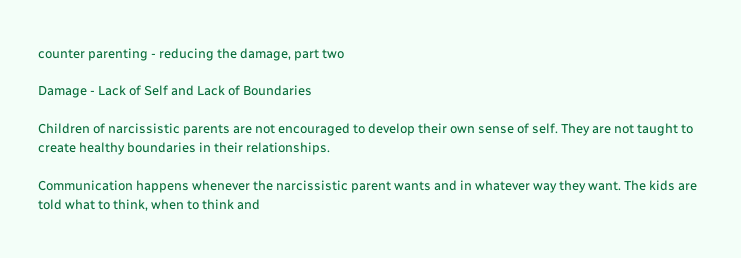counter parenting - reducing the damage, part two

Damage - Lack of Self and Lack of Boundaries

Children of narcissistic parents are not encouraged to develop their own sense of self. They are not taught to create healthy boundaries in their relationships.

Communication happens whenever the narcissistic parent wants and in whatever way they want. The kids are told what to think, when to think and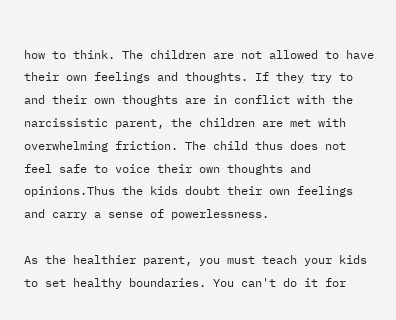how to think. The children are not allowed to have their own feelings and thoughts. If they try to and their own thoughts are in conflict with the narcissistic parent, the children are met with overwhelming friction. The child thus does not feel safe to voice their own thoughts and opinions.Thus the kids doubt their own feelings and carry a sense of powerlessness.

As the healthier parent, you must teach your kids to set healthy boundaries. You can't do it for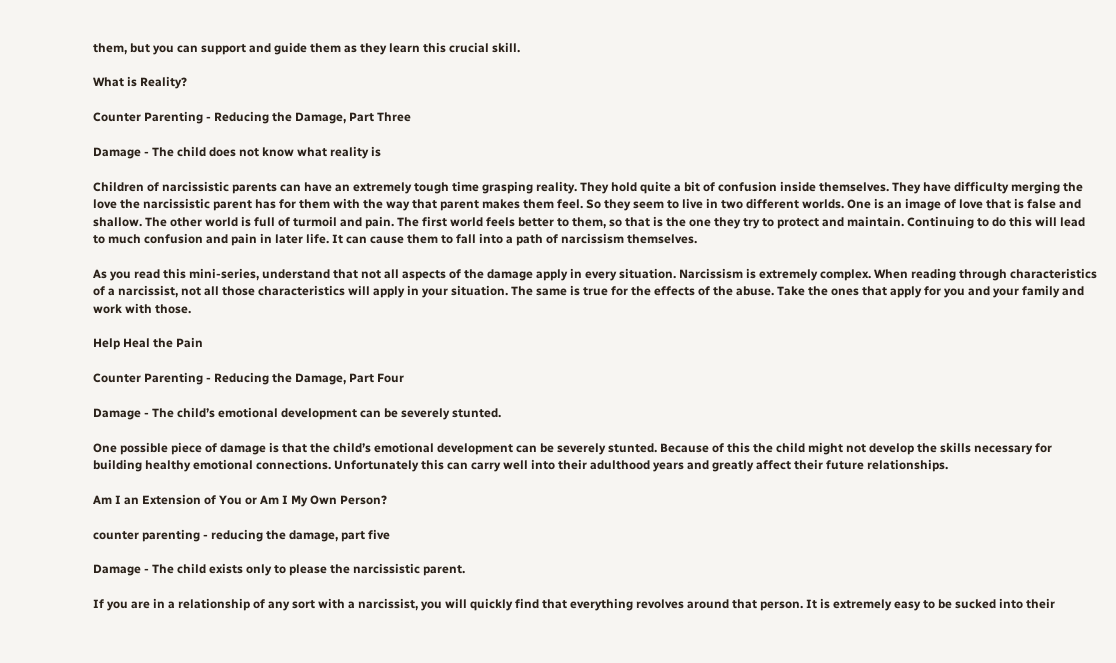them, but you can support and guide them as they learn this crucial skill.

What is Reality?

Counter Parenting - Reducing the Damage, Part Three

Damage - The child does not know what reality is

Children of narcissistic parents can have an extremely tough time grasping reality. They hold quite a bit of confusion inside themselves. They have difficulty merging the love the narcissistic parent has for them with the way that parent makes them feel. So they seem to live in two different worlds. One is an image of love that is false and shallow. The other world is full of turmoil and pain. The first world feels better to them, so that is the one they try to protect and maintain. Continuing to do this will lead to much confusion and pain in later life. It can cause them to fall into a path of narcissism themselves.

As you read this mini-series, understand that not all aspects of the damage apply in every situation. Narcissism is extremely complex. When reading through characteristics of a narcissist, not all those characteristics will apply in your situation. The same is true for the effects of the abuse. Take the ones that apply for you and your family and work with those.

Help Heal the Pain

Counter Parenting - Reducing the Damage, Part Four

Damage - The child’s emotional development can be severely stunted.

One possible piece of damage is that the child’s emotional development can be severely stunted. Because of this the child might not develop the skills necessary for building healthy emotional connections. Unfortunately this can carry well into their adulthood years and greatly affect their future relationships.

Am I an Extension of You or Am I My Own Person?

counter parenting - reducing the damage, part five

Damage - The child exists only to please the narcissistic parent.

If you are in a relationship of any sort with a narcissist, you will quickly find that everything revolves around that person. It is extremely easy to be sucked into their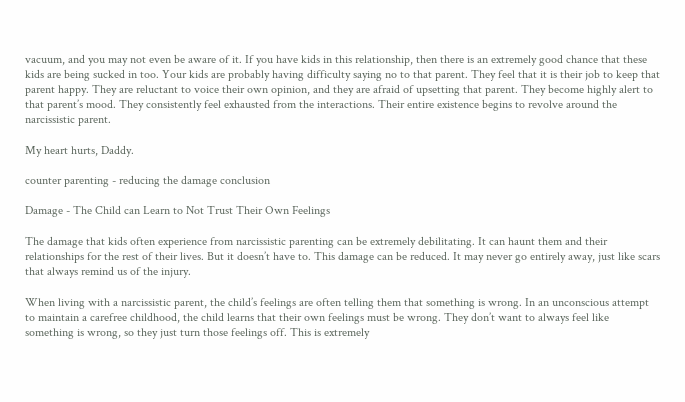vacuum, and you may not even be aware of it. If you have kids in this relationship, then there is an extremely good chance that these kids are being sucked in too. Your kids are probably having difficulty saying no to that parent. They feel that it is their job to keep that parent happy. They are reluctant to voice their own opinion, and they are afraid of upsetting that parent. They become highly alert to that parent’s mood. They consistently feel exhausted from the interactions. Their entire existence begins to revolve around the narcissistic parent.

My heart hurts, Daddy.

counter parenting - reducing the damage conclusion

Damage - The Child can Learn to Not Trust Their Own Feelings

The damage that kids often experience from narcissistic parenting can be extremely debilitating. It can haunt them and their relationships for the rest of their lives. But it doesn’t have to. This damage can be reduced. It may never go entirely away, just like scars that always remind us of the injury.

When living with a narcissistic parent, the child’s feelings are often telling them that something is wrong. In an unconscious attempt to maintain a carefree childhood, the child learns that their own feelings must be wrong. They don’t want to always feel like something is wrong, so they just turn those feelings off. This is extremely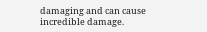damaging and can cause incredible damage.